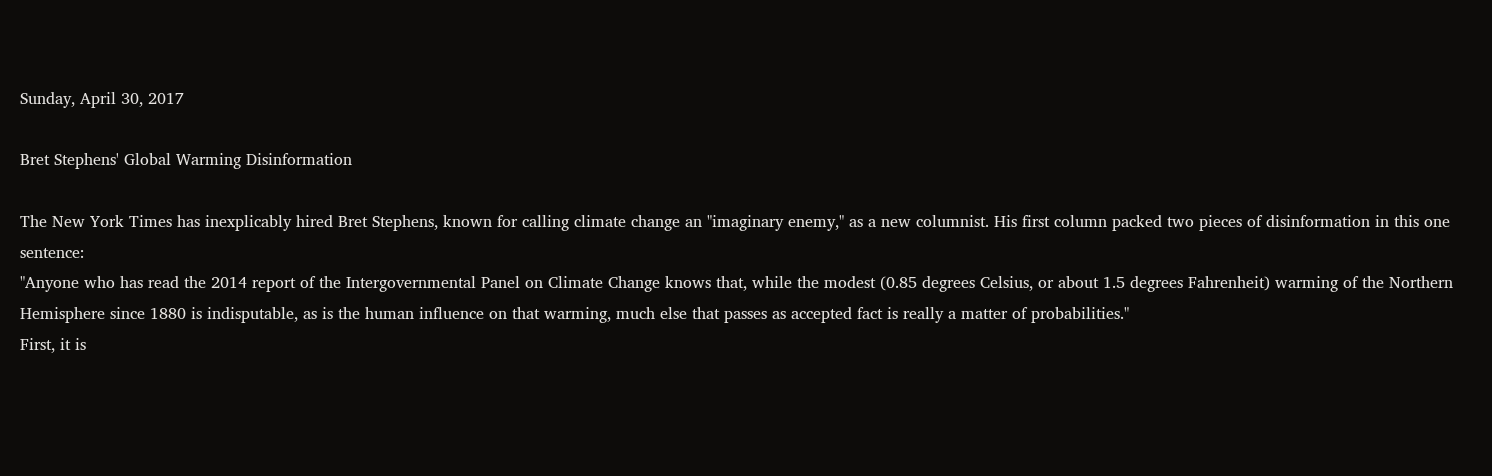Sunday, April 30, 2017

Bret Stephens' Global Warming Disinformation

The New York Times has inexplicably hired Bret Stephens, known for calling climate change an "imaginary enemy," as a new columnist. His first column packed two pieces of disinformation in this one sentence:
"Anyone who has read the 2014 report of the Intergovernmental Panel on Climate Change knows that, while the modest (0.85 degrees Celsius, or about 1.5 degrees Fahrenheit) warming of the Northern Hemisphere since 1880 is indisputable, as is the human influence on that warming, much else that passes as accepted fact is really a matter of probabilities."
First, it is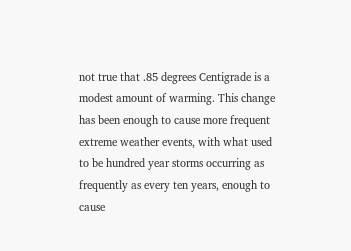not true that .85 degrees Centigrade is a modest amount of warming. This change  has been enough to cause more frequent extreme weather events, with what used to be hundred year storms occurring as frequently as every ten years, enough to cause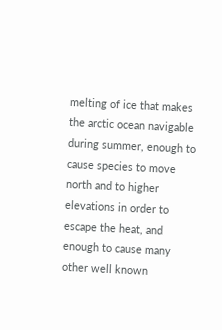melting of ice that makes the arctic ocean navigable during summer, enough to cause species to move north and to higher elevations in order to escape the heat, and enough to cause many other well known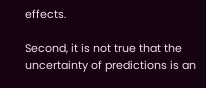effects.

Second, it is not true that the uncertainty of predictions is an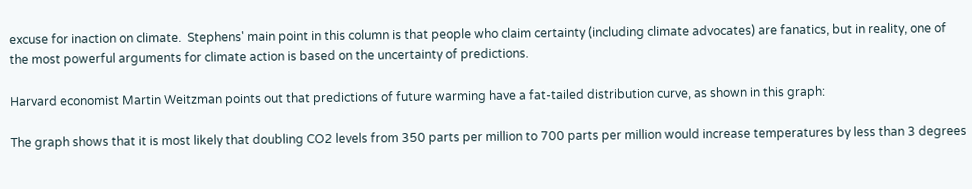excuse for inaction on climate.  Stephens' main point in this column is that people who claim certainty (including climate advocates) are fanatics, but in reality, one of the most powerful arguments for climate action is based on the uncertainty of predictions.

Harvard economist Martin Weitzman points out that predictions of future warming have a fat-tailed distribution curve, as shown in this graph:

The graph shows that it is most likely that doubling CO2 levels from 350 parts per million to 700 parts per million would increase temperatures by less than 3 degrees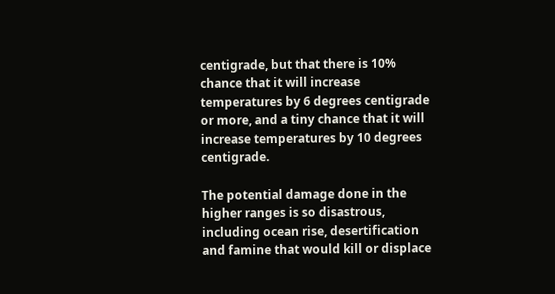centigrade, but that there is 10% chance that it will increase temperatures by 6 degrees centigrade or more, and a tiny chance that it will increase temperatures by 10 degrees centigrade.

The potential damage done in the higher ranges is so disastrous, including ocean rise, desertification and famine that would kill or displace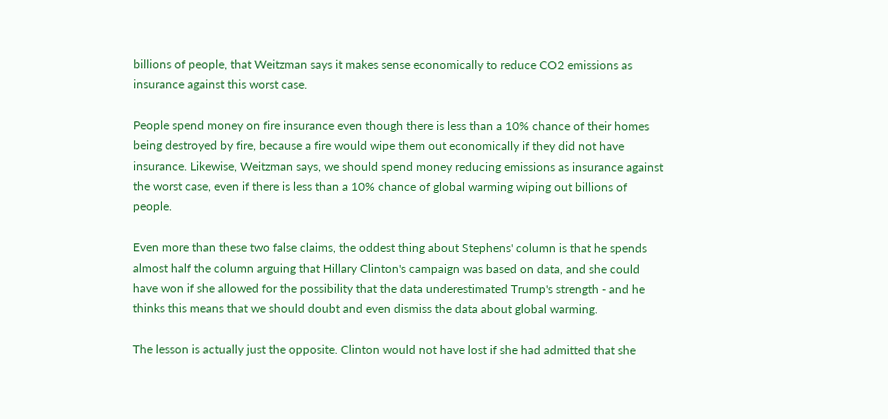billions of people, that Weitzman says it makes sense economically to reduce CO2 emissions as insurance against this worst case.

People spend money on fire insurance even though there is less than a 10% chance of their homes being destroyed by fire, because a fire would wipe them out economically if they did not have insurance. Likewise, Weitzman says, we should spend money reducing emissions as insurance against the worst case, even if there is less than a 10% chance of global warming wiping out billions of people.

Even more than these two false claims, the oddest thing about Stephens' column is that he spends almost half the column arguing that Hillary Clinton's campaign was based on data, and she could have won if she allowed for the possibility that the data underestimated Trump's strength - and he thinks this means that we should doubt and even dismiss the data about global warming.

The lesson is actually just the opposite. Clinton would not have lost if she had admitted that she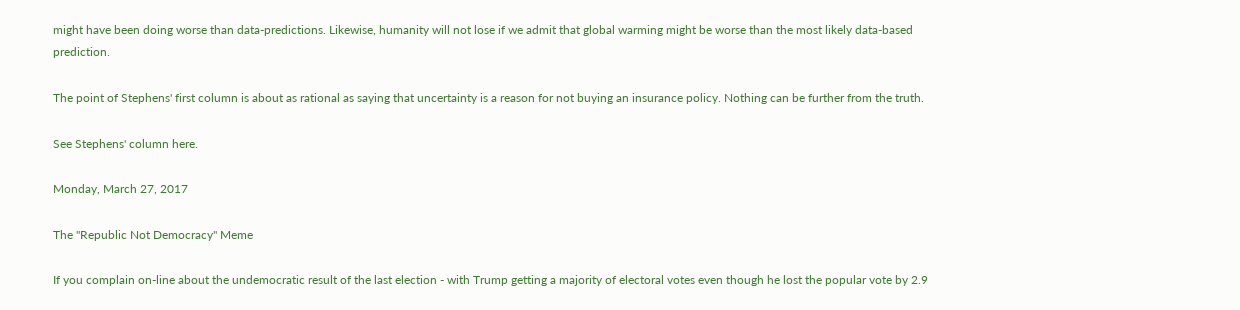might have been doing worse than data-predictions. Likewise, humanity will not lose if we admit that global warming might be worse than the most likely data-based prediction.

The point of Stephens' first column is about as rational as saying that uncertainty is a reason for not buying an insurance policy. Nothing can be further from the truth.

See Stephens' column here.

Monday, March 27, 2017

The "Republic Not Democracy" Meme

If you complain on-line about the undemocratic result of the last election - with Trump getting a majority of electoral votes even though he lost the popular vote by 2.9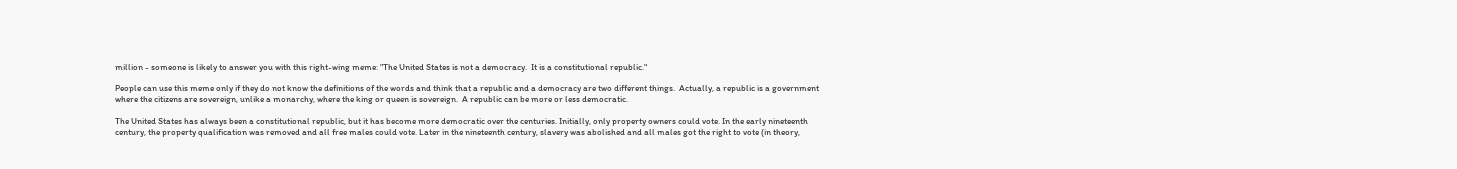million - someone is likely to answer you with this right-wing meme: "The United States is not a democracy.  It is a constitutional republic."

People can use this meme only if they do not know the definitions of the words and think that a republic and a democracy are two different things.  Actually, a republic is a government where the citizens are sovereign, unlike a monarchy, where the king or queen is sovereign.  A republic can be more or less democratic.

The United States has always been a constitutional republic, but it has become more democratic over the centuries. Initially, only property owners could vote. In the early nineteenth century, the property qualification was removed and all free males could vote. Later in the nineteenth century, slavery was abolished and all males got the right to vote (in theory,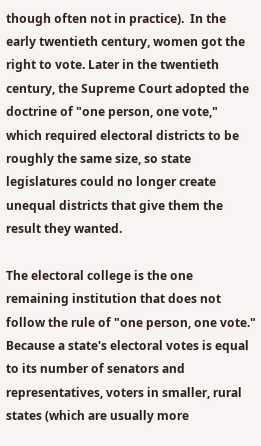though often not in practice).  In the early twentieth century, women got the right to vote. Later in the twentieth century, the Supreme Court adopted the doctrine of "one person, one vote," which required electoral districts to be roughly the same size, so state legislatures could no longer create unequal districts that give them the result they wanted.

The electoral college is the one remaining institution that does not follow the rule of "one person, one vote." Because a state's electoral votes is equal to its number of senators and representatives, voters in smaller, rural states (which are usually more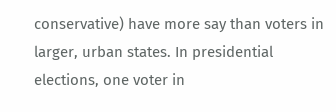conservative) have more say than voters in larger, urban states. In presidential elections, one voter in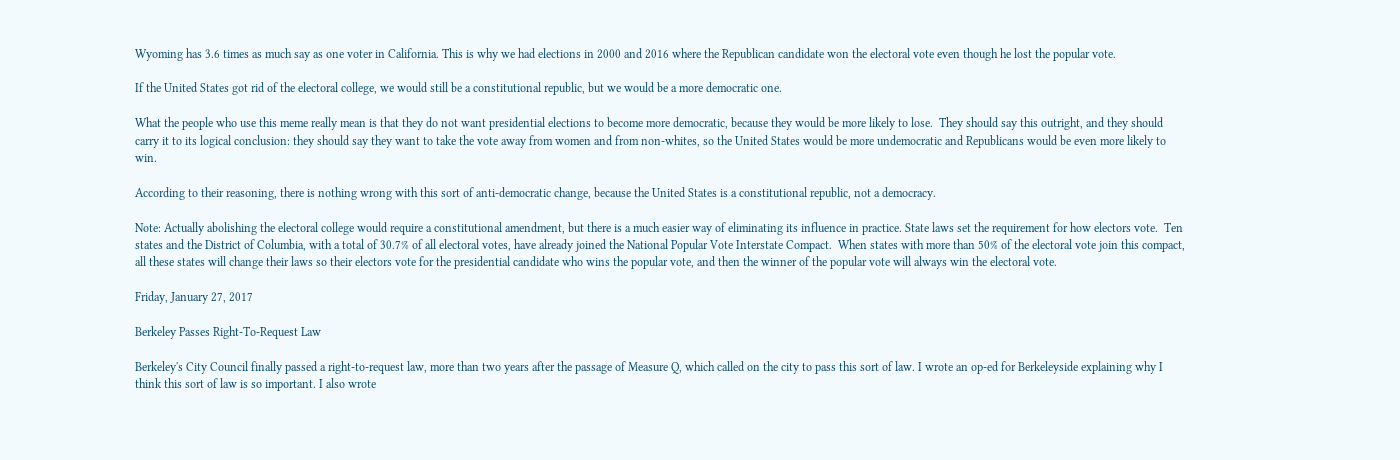Wyoming has 3.6 times as much say as one voter in California. This is why we had elections in 2000 and 2016 where the Republican candidate won the electoral vote even though he lost the popular vote.

If the United States got rid of the electoral college, we would still be a constitutional republic, but we would be a more democratic one.

What the people who use this meme really mean is that they do not want presidential elections to become more democratic, because they would be more likely to lose.  They should say this outright, and they should carry it to its logical conclusion: they should say they want to take the vote away from women and from non-whites, so the United States would be more undemocratic and Republicans would be even more likely to win.

According to their reasoning, there is nothing wrong with this sort of anti-democratic change, because the United States is a constitutional republic, not a democracy.

Note: Actually abolishing the electoral college would require a constitutional amendment, but there is a much easier way of eliminating its influence in practice. State laws set the requirement for how electors vote.  Ten states and the District of Columbia, with a total of 30.7% of all electoral votes, have already joined the National Popular Vote Interstate Compact.  When states with more than 50% of the electoral vote join this compact, all these states will change their laws so their electors vote for the presidential candidate who wins the popular vote, and then the winner of the popular vote will always win the electoral vote.

Friday, January 27, 2017

Berkeley Passes Right-To-Request Law

Berkeley's City Council finally passed a right-to-request law, more than two years after the passage of Measure Q, which called on the city to pass this sort of law. I wrote an op-ed for Berkeleyside explaining why I think this sort of law is so important. I also wrote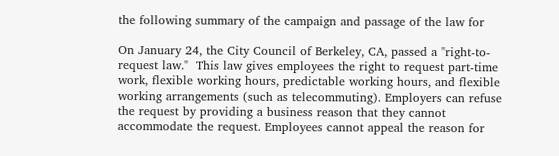the following summary of the campaign and passage of the law for

On January 24, the City Council of Berkeley, CA, passed a "right-to-request law."  This law gives employees the right to request part-time work, flexible working hours, predictable working hours, and flexible working arrangements (such as telecommuting). Employers can refuse the request by providing a business reason that they cannot accommodate the request. Employees cannot appeal the reason for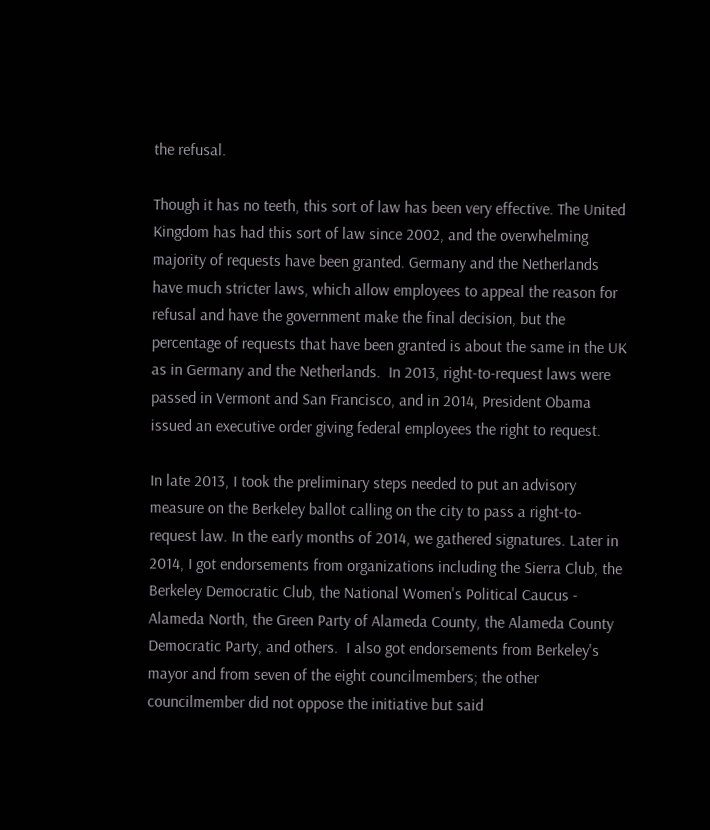the refusal.

Though it has no teeth, this sort of law has been very effective. The United Kingdom has had this sort of law since 2002, and the overwhelming majority of requests have been granted. Germany and the Netherlands have much stricter laws, which allow employees to appeal the reason for refusal and have the government make the final decision, but the percentage of requests that have been granted is about the same in the UK as in Germany and the Netherlands.  In 2013, right-to-request laws were passed in Vermont and San Francisco, and in 2014, President Obama issued an executive order giving federal employees the right to request.

In late 2013, I took the preliminary steps needed to put an advisory measure on the Berkeley ballot calling on the city to pass a right-to-request law. In the early months of 2014, we gathered signatures. Later in 2014, I got endorsements from organizations including the Sierra Club, the Berkeley Democratic Club, the National Women's Political Caucus - Alameda North, the Green Party of Alameda County, the Alameda County Democratic Party, and others.  I also got endorsements from Berkeley's mayor and from seven of the eight councilmembers; the other councilmember did not oppose the initiative but said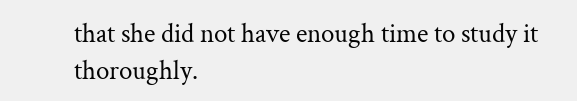that she did not have enough time to study it thoroughly.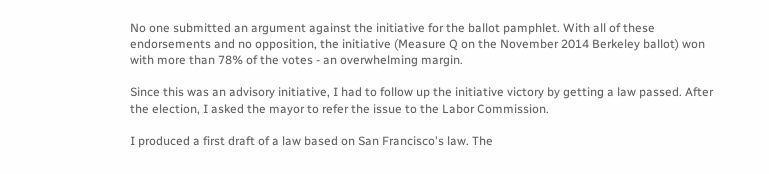No one submitted an argument against the initiative for the ballot pamphlet. With all of these endorsements and no opposition, the initiative (Measure Q on the November 2014 Berkeley ballot) won with more than 78% of the votes - an overwhelming margin.

Since this was an advisory initiative, I had to follow up the initiative victory by getting a law passed. After the election, I asked the mayor to refer the issue to the Labor Commission.

I produced a first draft of a law based on San Francisco's law. The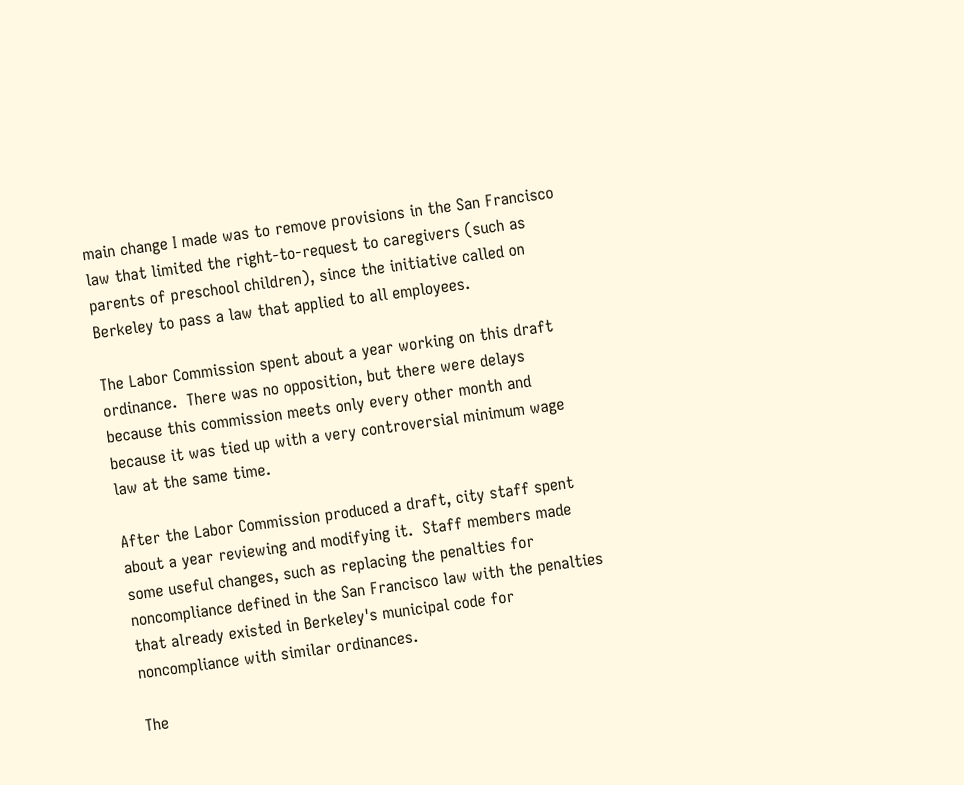main change I made was to remove provisions in the San Francisco law that limited the right-to-request to caregivers (such as parents of preschool children), since the initiative called on Berkeley to pass a law that applied to all employees.

The Labor Commission spent about a year working on this draft ordinance.  There was no opposition, but there were delays because this commission meets only every other month and because it was tied up with a very controversial minimum wage law at the same time.

After the Labor Commission produced a draft, city staff spent about a year reviewing and modifying it.  Staff members made some useful changes, such as replacing the penalties for noncompliance defined in the San Francisco law with the penalties that already existed in Berkeley's municipal code for noncompliance with similar ordinances.

The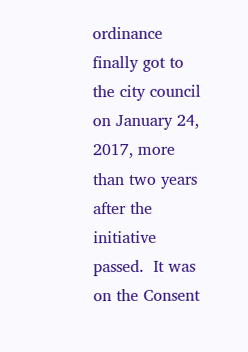ordinance finally got to the city council on January 24, 2017, more than two years after the initiative passed.  It was on the Consent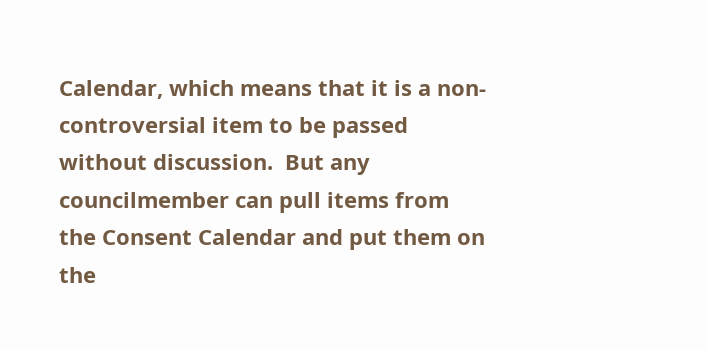Calendar, which means that it is a non-controversial item to be passed without discussion.  But any councilmember can pull items from the Consent Calendar and put them on the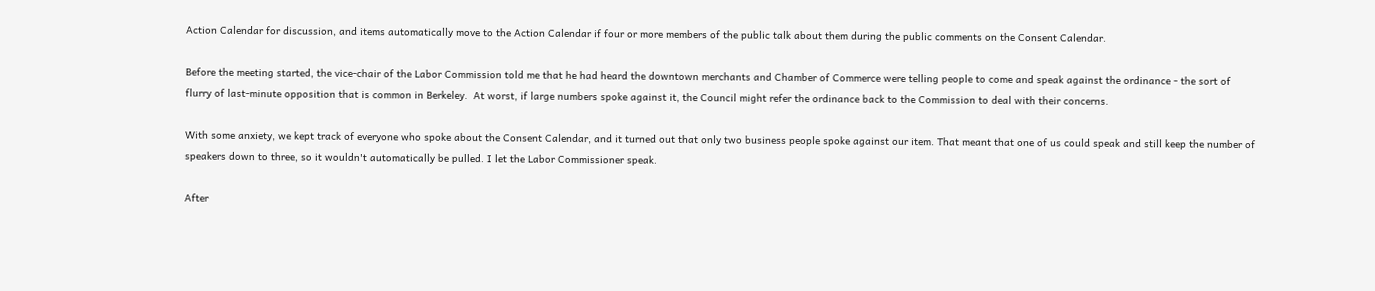Action Calendar for discussion, and items automatically move to the Action Calendar if four or more members of the public talk about them during the public comments on the Consent Calendar.

Before the meeting started, the vice-chair of the Labor Commission told me that he had heard the downtown merchants and Chamber of Commerce were telling people to come and speak against the ordinance - the sort of flurry of last-minute opposition that is common in Berkeley.  At worst, if large numbers spoke against it, the Council might refer the ordinance back to the Commission to deal with their concerns.

With some anxiety, we kept track of everyone who spoke about the Consent Calendar, and it turned out that only two business people spoke against our item. That meant that one of us could speak and still keep the number of speakers down to three, so it wouldn't automatically be pulled. I let the Labor Commissioner speak.

After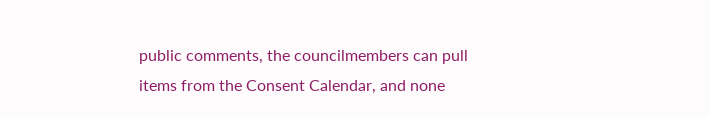public comments, the councilmembers can pull items from the Consent Calendar, and none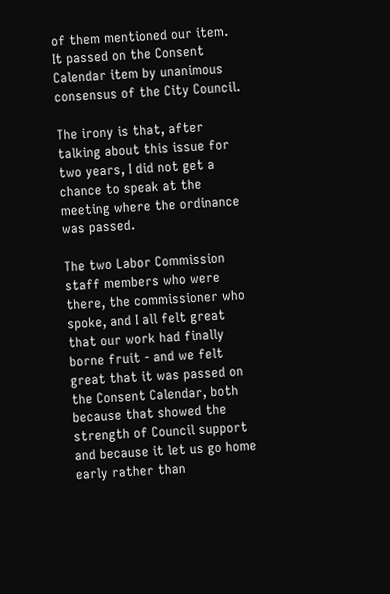of them mentioned our item.  It passed on the Consent Calendar item by unanimous consensus of the City Council.

The irony is that, after talking about this issue for two years, I did not get a chance to speak at the meeting where the ordinance was passed.

The two Labor Commission staff members who were there, the commissioner who spoke, and I all felt great that our work had finally borne fruit - and we felt great that it was passed on the Consent Calendar, both because that showed the strength of Council support and because it let us go home early rather than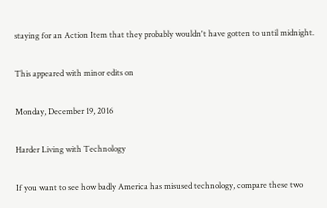staying for an Action Item that they probably wouldn't have gotten to until midnight.

This appeared with minor edits on

Monday, December 19, 2016

Harder Living with Technology

If you want to see how badly America has misused technology, compare these two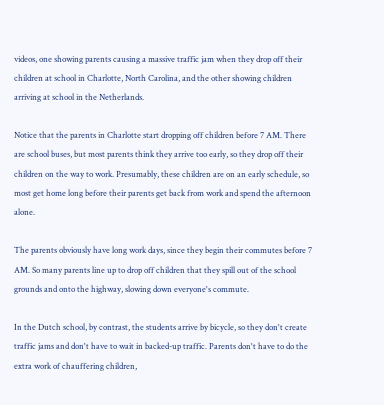videos, one showing parents causing a massive traffic jam when they drop off their children at school in Charlotte, North Carolina, and the other showing children arriving at school in the Netherlands.

Notice that the parents in Charlotte start dropping off children before 7 AM. There are school buses, but most parents think they arrive too early, so they drop off their children on the way to work. Presumably, these children are on an early schedule, so most get home long before their parents get back from work and spend the afternoon alone.

The parents obviously have long work days, since they begin their commutes before 7 AM. So many parents line up to drop off children that they spill out of the school grounds and onto the highway, slowing down everyone's commute.

In the Dutch school, by contrast, the students arrive by bicycle, so they don't create traffic jams and don't have to wait in backed-up traffic. Parents don't have to do the extra work of chauffering children,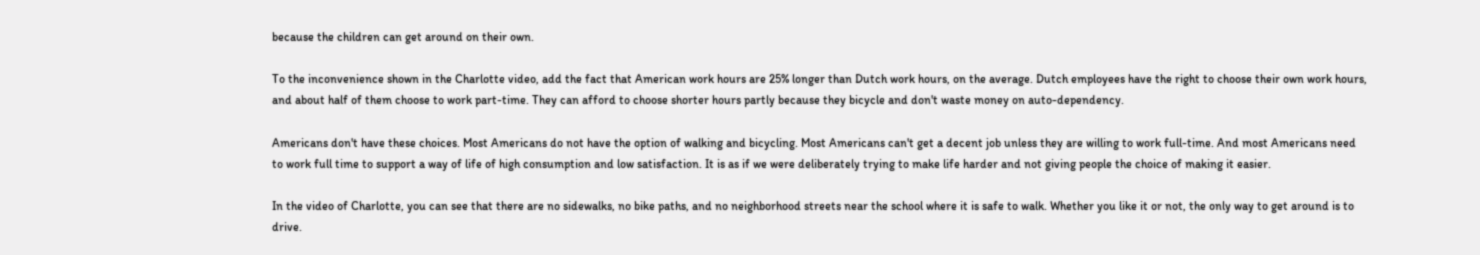because the children can get around on their own.

To the inconvenience shown in the Charlotte video, add the fact that American work hours are 25% longer than Dutch work hours, on the average. Dutch employees have the right to choose their own work hours, and about half of them choose to work part-time. They can afford to choose shorter hours partly because they bicycle and don't waste money on auto-dependency.

Americans don't have these choices. Most Americans do not have the option of walking and bicycling. Most Americans can't get a decent job unless they are willing to work full-time. And most Americans need to work full time to support a way of life of high consumption and low satisfaction. It is as if we were deliberately trying to make life harder and not giving people the choice of making it easier.

In the video of Charlotte, you can see that there are no sidewalks, no bike paths, and no neighborhood streets near the school where it is safe to walk. Whether you like it or not, the only way to get around is to drive.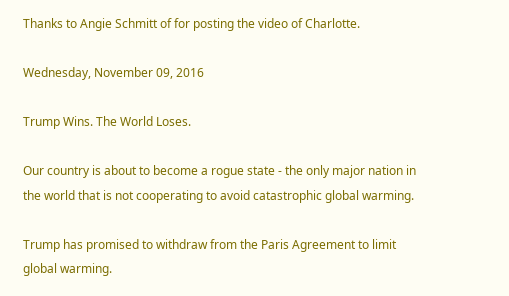Thanks to Angie Schmitt of for posting the video of Charlotte.

Wednesday, November 09, 2016

Trump Wins. The World Loses.

Our country is about to become a rogue state - the only major nation in the world that is not cooperating to avoid catastrophic global warming.

Trump has promised to withdraw from the Paris Agreement to limit global warming.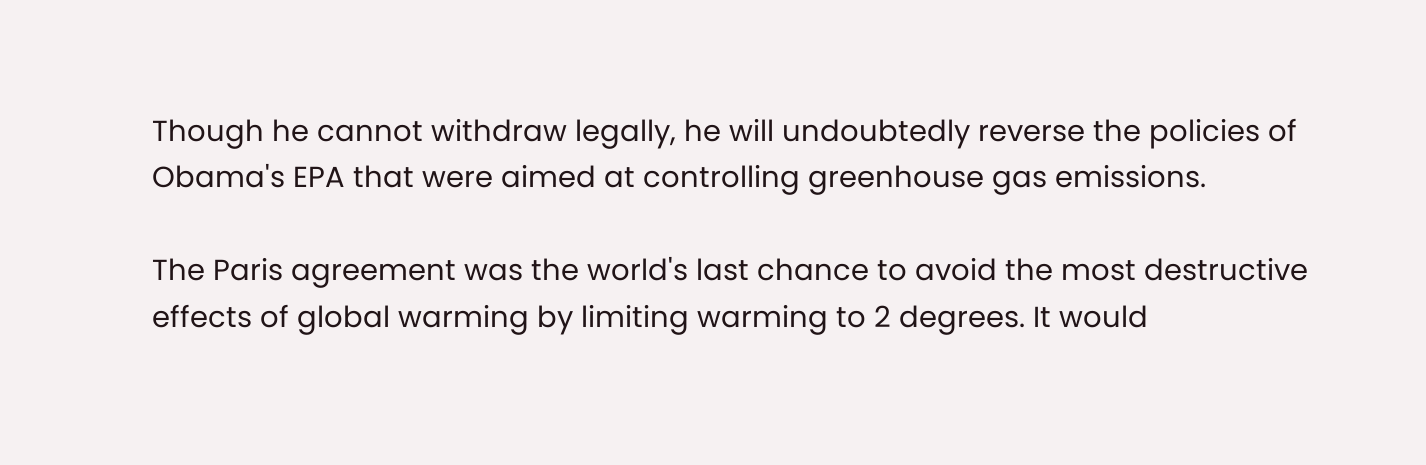Though he cannot withdraw legally, he will undoubtedly reverse the policies of Obama's EPA that were aimed at controlling greenhouse gas emissions.

The Paris agreement was the world's last chance to avoid the most destructive effects of global warming by limiting warming to 2 degrees. It would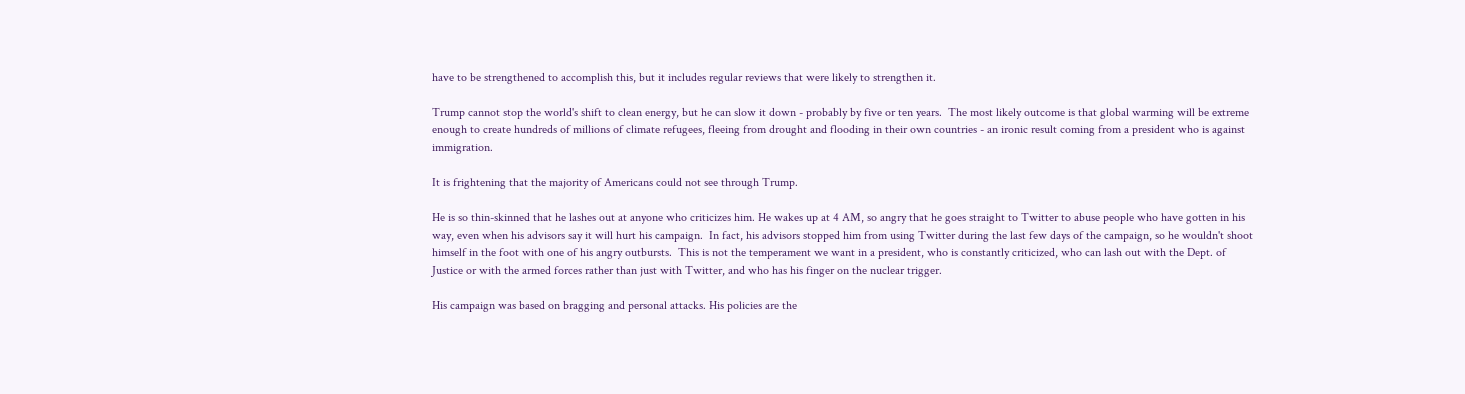have to be strengthened to accomplish this, but it includes regular reviews that were likely to strengthen it.

Trump cannot stop the world's shift to clean energy, but he can slow it down - probably by five or ten years.  The most likely outcome is that global warming will be extreme enough to create hundreds of millions of climate refugees, fleeing from drought and flooding in their own countries - an ironic result coming from a president who is against immigration.

It is frightening that the majority of Americans could not see through Trump.

He is so thin-skinned that he lashes out at anyone who criticizes him. He wakes up at 4 AM, so angry that he goes straight to Twitter to abuse people who have gotten in his way, even when his advisors say it will hurt his campaign.  In fact, his advisors stopped him from using Twitter during the last few days of the campaign, so he wouldn't shoot himself in the foot with one of his angry outbursts.  This is not the temperament we want in a president, who is constantly criticized, who can lash out with the Dept. of Justice or with the armed forces rather than just with Twitter, and who has his finger on the nuclear trigger.

His campaign was based on bragging and personal attacks. His policies are the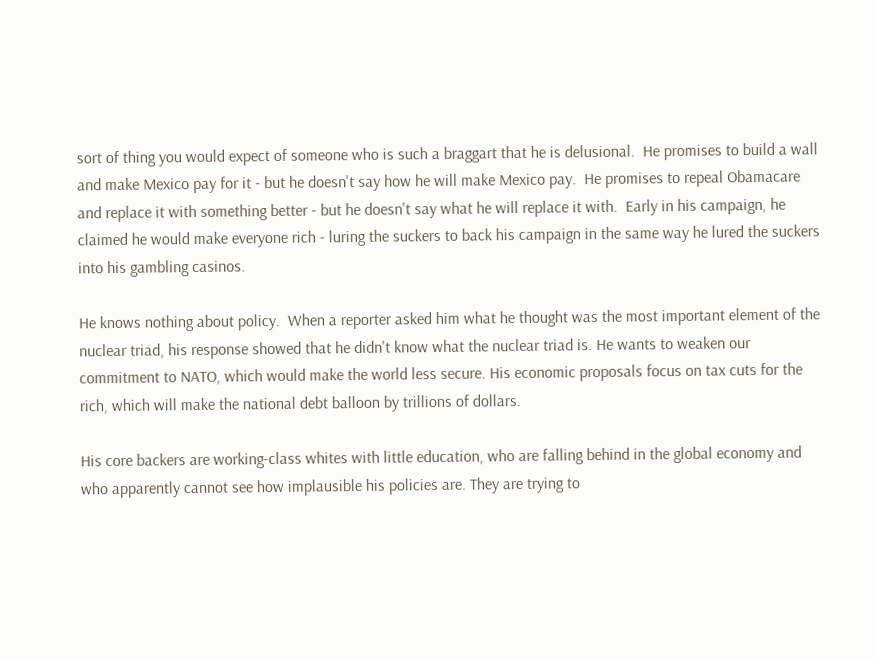sort of thing you would expect of someone who is such a braggart that he is delusional.  He promises to build a wall and make Mexico pay for it - but he doesn't say how he will make Mexico pay.  He promises to repeal Obamacare and replace it with something better - but he doesn't say what he will replace it with.  Early in his campaign, he claimed he would make everyone rich - luring the suckers to back his campaign in the same way he lured the suckers into his gambling casinos.

He knows nothing about policy.  When a reporter asked him what he thought was the most important element of the nuclear triad, his response showed that he didn't know what the nuclear triad is. He wants to weaken our commitment to NATO, which would make the world less secure. His economic proposals focus on tax cuts for the rich, which will make the national debt balloon by trillions of dollars.

His core backers are working-class whites with little education, who are falling behind in the global economy and who apparently cannot see how implausible his policies are. They are trying to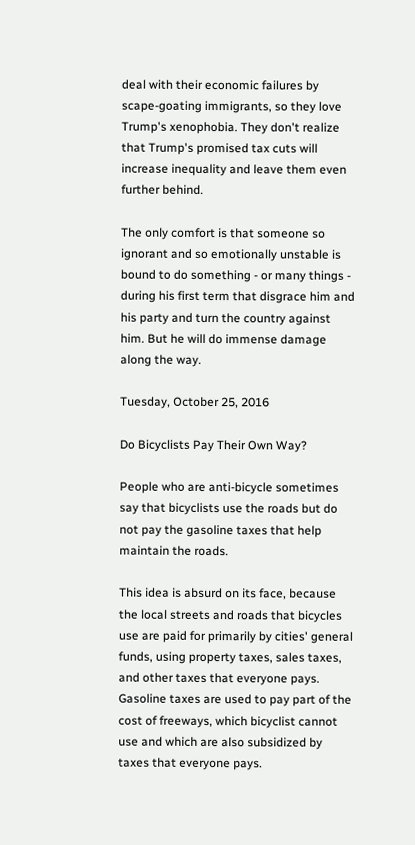deal with their economic failures by scape-goating immigrants, so they love Trump's xenophobia. They don't realize that Trump's promised tax cuts will increase inequality and leave them even further behind.

The only comfort is that someone so ignorant and so emotionally unstable is bound to do something - or many things - during his first term that disgrace him and his party and turn the country against him. But he will do immense damage along the way.

Tuesday, October 25, 2016

Do Bicyclists Pay Their Own Way?

People who are anti-bicycle sometimes say that bicyclists use the roads but do not pay the gasoline taxes that help maintain the roads.

This idea is absurd on its face, because the local streets and roads that bicycles use are paid for primarily by cities' general funds, using property taxes, sales taxes, and other taxes that everyone pays. Gasoline taxes are used to pay part of the cost of freeways, which bicyclist cannot use and which are also subsidized by taxes that everyone pays.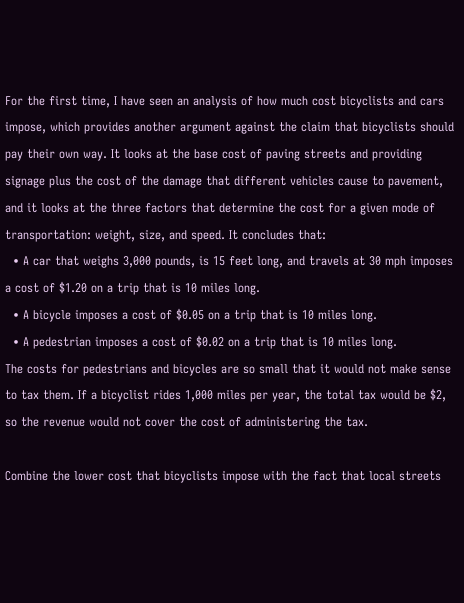For the first time, I have seen an analysis of how much cost bicyclists and cars impose, which provides another argument against the claim that bicyclists should pay their own way. It looks at the base cost of paving streets and providing signage plus the cost of the damage that different vehicles cause to pavement, and it looks at the three factors that determine the cost for a given mode of transportation: weight, size, and speed. It concludes that:
  • A car that weighs 3,000 pounds, is 15 feet long, and travels at 30 mph imposes a cost of $1.20 on a trip that is 10 miles long.
  • A bicycle imposes a cost of $0.05 on a trip that is 10 miles long.
  • A pedestrian imposes a cost of $0.02 on a trip that is 10 miles long.
The costs for pedestrians and bicycles are so small that it would not make sense to tax them. If a bicyclist rides 1,000 miles per year, the total tax would be $2, so the revenue would not cover the cost of administering the tax.

Combine the lower cost that bicyclists impose with the fact that local streets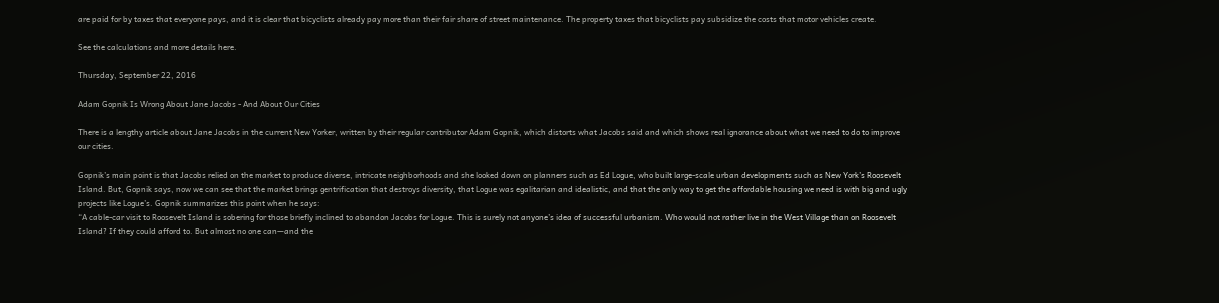are paid for by taxes that everyone pays, and it is clear that bicyclists already pay more than their fair share of street maintenance. The property taxes that bicyclists pay subsidize the costs that motor vehicles create.

See the calculations and more details here.

Thursday, September 22, 2016

Adam Gopnik Is Wrong About Jane Jacobs - And About Our Cities

There is a lengthy article about Jane Jacobs in the current New Yorker, written by their regular contributor Adam Gopnik, which distorts what Jacobs said and which shows real ignorance about what we need to do to improve our cities.

Gopnik’s main point is that Jacobs relied on the market to produce diverse, intricate neighborhoods and she looked down on planners such as Ed Logue, who built large-scale urban developments such as New York’s Roosevelt Island. But, Gopnik says, now we can see that the market brings gentrification that destroys diversity, that Logue was egalitarian and idealistic, and that the only way to get the affordable housing we need is with big and ugly projects like Logue’s. Gopnik summarizes this point when he says:
“A cable-car visit to Roosevelt Island is sobering for those briefly inclined to abandon Jacobs for Logue. This is surely not anyone’s idea of successful urbanism. Who would not rather live in the West Village than on Roosevelt Island? If they could afford to. But almost no one can—and the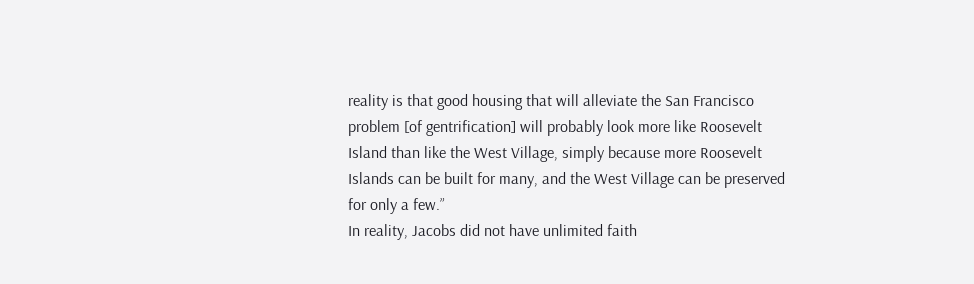reality is that good housing that will alleviate the San Francisco problem [of gentrification] will probably look more like Roosevelt Island than like the West Village, simply because more Roosevelt Islands can be built for many, and the West Village can be preserved for only a few.”
In reality, Jacobs did not have unlimited faith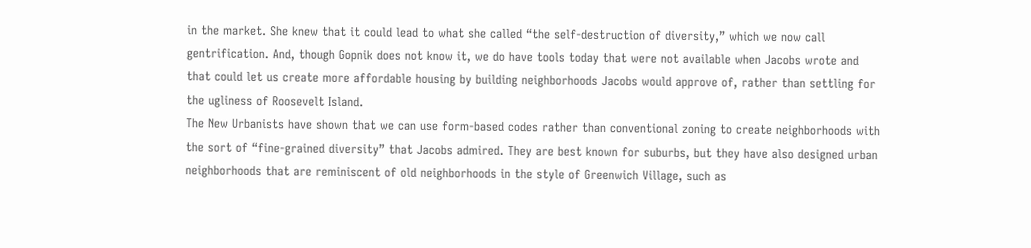in the market. She knew that it could lead to what she called “the self-destruction of diversity,” which we now call gentrification. And, though Gopnik does not know it, we do have tools today that were not available when Jacobs wrote and that could let us create more affordable housing by building neighborhoods Jacobs would approve of, rather than settling for the ugliness of Roosevelt Island.
The New Urbanists have shown that we can use form-based codes rather than conventional zoning to create neighborhoods with the sort of “fine-grained diversity” that Jacobs admired. They are best known for suburbs, but they have also designed urban neighborhoods that are reminiscent of old neighborhoods in the style of Greenwich Village, such as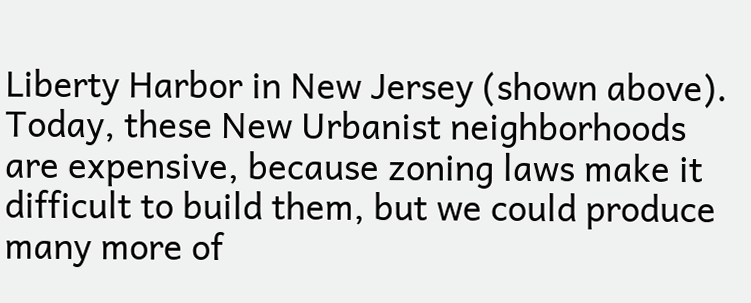Liberty Harbor in New Jersey (shown above).
Today, these New Urbanist neighborhoods are expensive, because zoning laws make it difficult to build them, but we could produce many more of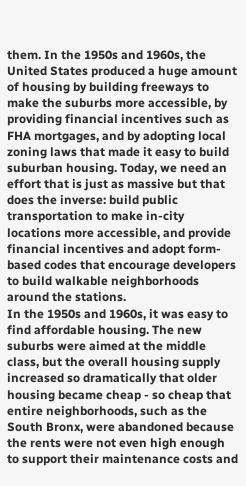them. In the 1950s and 1960s, the United States produced a huge amount of housing by building freeways to make the suburbs more accessible, by providing financial incentives such as FHA mortgages, and by adopting local zoning laws that made it easy to build suburban housing. Today, we need an effort that is just as massive but that does the inverse: build public transportation to make in-city locations more accessible, and provide financial incentives and adopt form-based codes that encourage developers to build walkable neighborhoods around the stations.
In the 1950s and 1960s, it was easy to find affordable housing. The new suburbs were aimed at the middle class, but the overall housing supply increased so dramatically that older housing became cheap - so cheap that entire neighborhoods, such as the South Bronx, were abandoned because the rents were not even high enough to support their maintenance costs and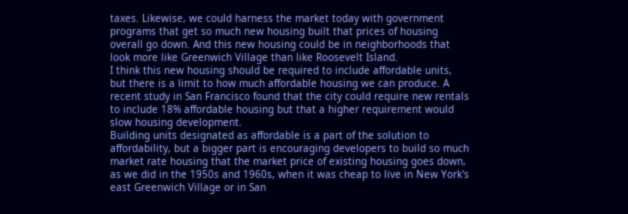taxes. Likewise, we could harness the market today with government programs that get so much new housing built that prices of housing overall go down. And this new housing could be in neighborhoods that look more like Greenwich Village than like Roosevelt Island.
I think this new housing should be required to include affordable units, but there is a limit to how much affordable housing we can produce. A recent study in San Francisco found that the city could require new rentals to include 18% affordable housing but that a higher requirement would slow housing development.
Building units designated as affordable is a part of the solution to affordability, but a bigger part is encouraging developers to build so much market rate housing that the market price of existing housing goes down, as we did in the 1950s and 1960s, when it was cheap to live in New York's east Greenwich Village or in San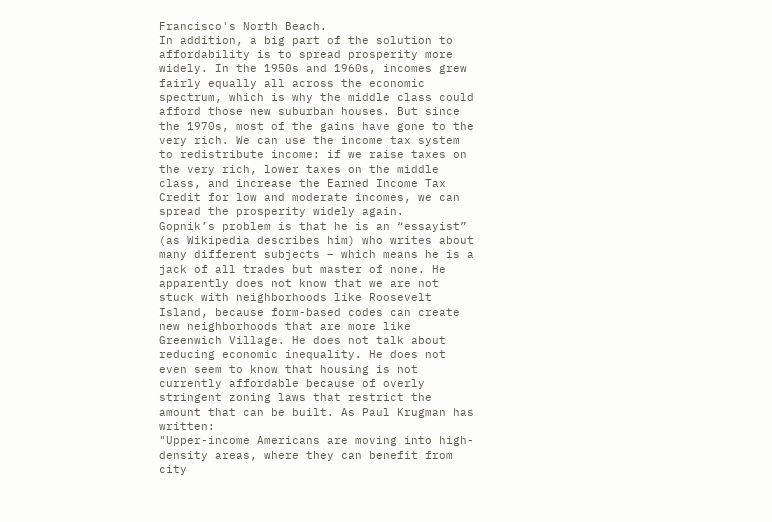Francisco's North Beach.
In addition, a big part of the solution to affordability is to spread prosperity more widely. In the 1950s and 1960s, incomes grew fairly equally all across the economic spectrum, which is why the middle class could afford those new suburban houses. But since the 1970s, most of the gains have gone to the very rich. We can use the income tax system to redistribute income: if we raise taxes on the very rich, lower taxes on the middle class, and increase the Earned Income Tax Credit for low and moderate incomes, we can spread the prosperity widely again.
Gopnik’s problem is that he is an “essayist” (as Wikipedia describes him) who writes about many different subjects – which means he is a jack of all trades but master of none. He apparently does not know that we are not stuck with neighborhoods like Roosevelt Island, because form-based codes can create new neighborhoods that are more like Greenwich Village. He does not talk about reducing economic inequality. He does not even seem to know that housing is not currently affordable because of overly stringent zoning laws that restrict the amount that can be built. As Paul Krugman has written:
"Upper-income Americans are moving into high-density areas, where they can benefit from city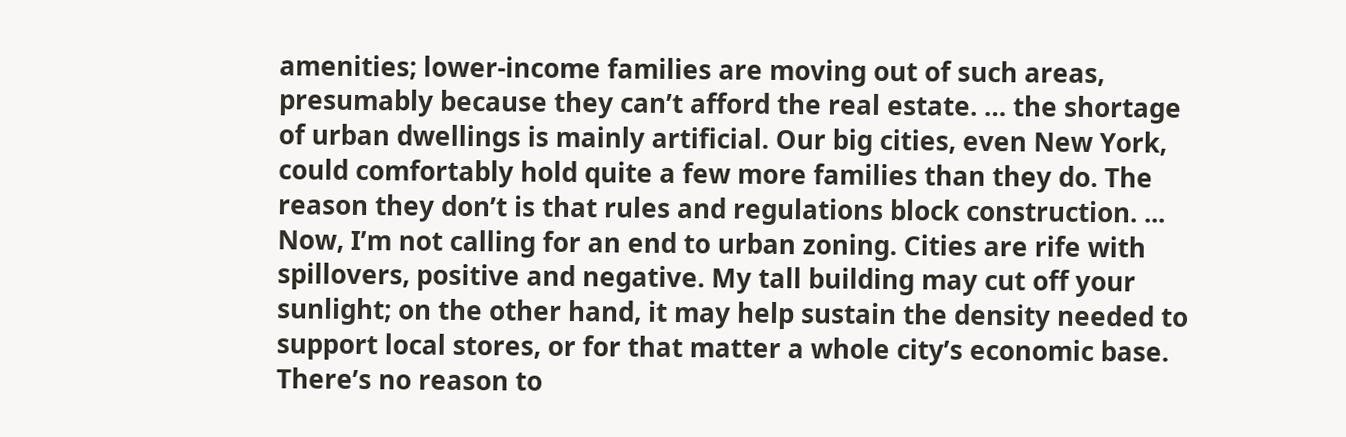amenities; lower-income families are moving out of such areas, presumably because they can’t afford the real estate. … the shortage of urban dwellings is mainly artificial. Our big cities, even New York, could comfortably hold quite a few more families than they do. The reason they don’t is that rules and regulations block construction. ... Now, I’m not calling for an end to urban zoning. Cities are rife with spillovers, positive and negative. My tall building may cut off your sunlight; on the other hand, it may help sustain the density needed to support local stores, or for that matter a whole city’s economic base. There’s no reason to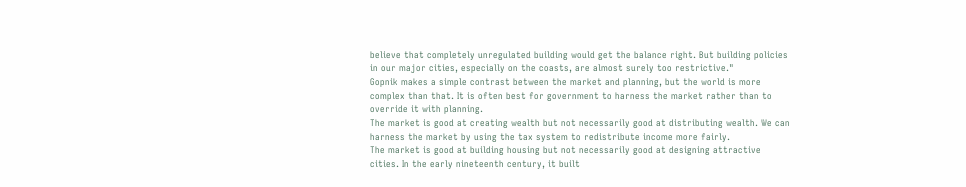believe that completely unregulated building would get the balance right. But building policies in our major cities, especially on the coasts, are almost surely too restrictive."
Gopnik makes a simple contrast between the market and planning, but the world is more complex than that. It is often best for government to harness the market rather than to override it with planning.
The market is good at creating wealth but not necessarily good at distributing wealth. We can harness the market by using the tax system to redistribute income more fairly.
The market is good at building housing but not necessarily good at designing attractive cities. In the early nineteenth century, it built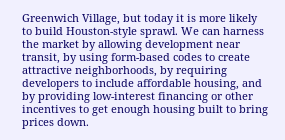Greenwich Village, but today it is more likely to build Houston-style sprawl. We can harness the market by allowing development near transit, by using form-based codes to create attractive neighborhoods, by requiring developers to include affordable housing, and by providing low-interest financing or other incentives to get enough housing built to bring prices down.